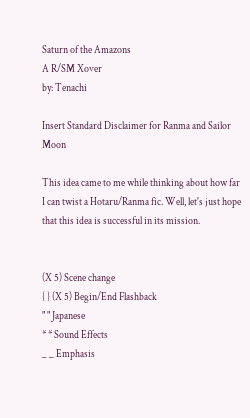Saturn of the Amazons
A R/SM Xover
by: Tenachi

Insert Standard Disclaimer for Ranma and Sailor Moon

This idea came to me while thinking about how far I can twist a Hotaru/Ranma fic. Well, let's just hope that this idea is successful in its mission.


(X 5) Scene change
{ } (X 5) Begin/End Flashback
" " Japanese
* * Sound Effects
_ _ Emphasis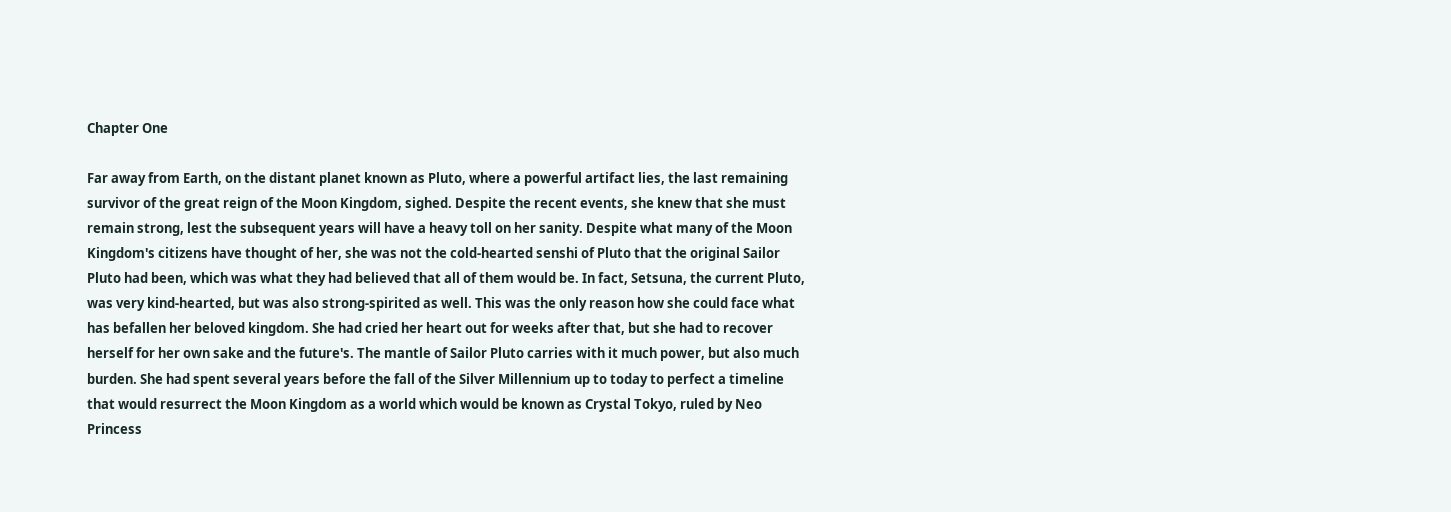Chapter One

Far away from Earth, on the distant planet known as Pluto, where a powerful artifact lies, the last remaining survivor of the great reign of the Moon Kingdom, sighed. Despite the recent events, she knew that she must remain strong, lest the subsequent years will have a heavy toll on her sanity. Despite what many of the Moon Kingdom's citizens have thought of her, she was not the cold-hearted senshi of Pluto that the original Sailor Pluto had been, which was what they had believed that all of them would be. In fact, Setsuna, the current Pluto, was very kind-hearted, but was also strong-spirited as well. This was the only reason how she could face what has befallen her beloved kingdom. She had cried her heart out for weeks after that, but she had to recover herself for her own sake and the future's. The mantle of Sailor Pluto carries with it much power, but also much burden. She had spent several years before the fall of the Silver Millennium up to today to perfect a timeline that would resurrect the Moon Kingdom as a world which would be known as Crystal Tokyo, ruled by Neo Princess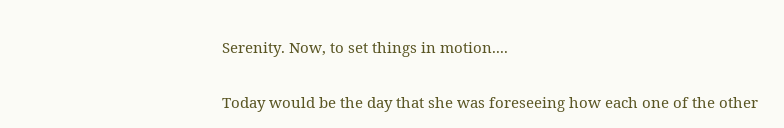Serenity. Now, to set things in motion....

Today would be the day that she was foreseeing how each one of the other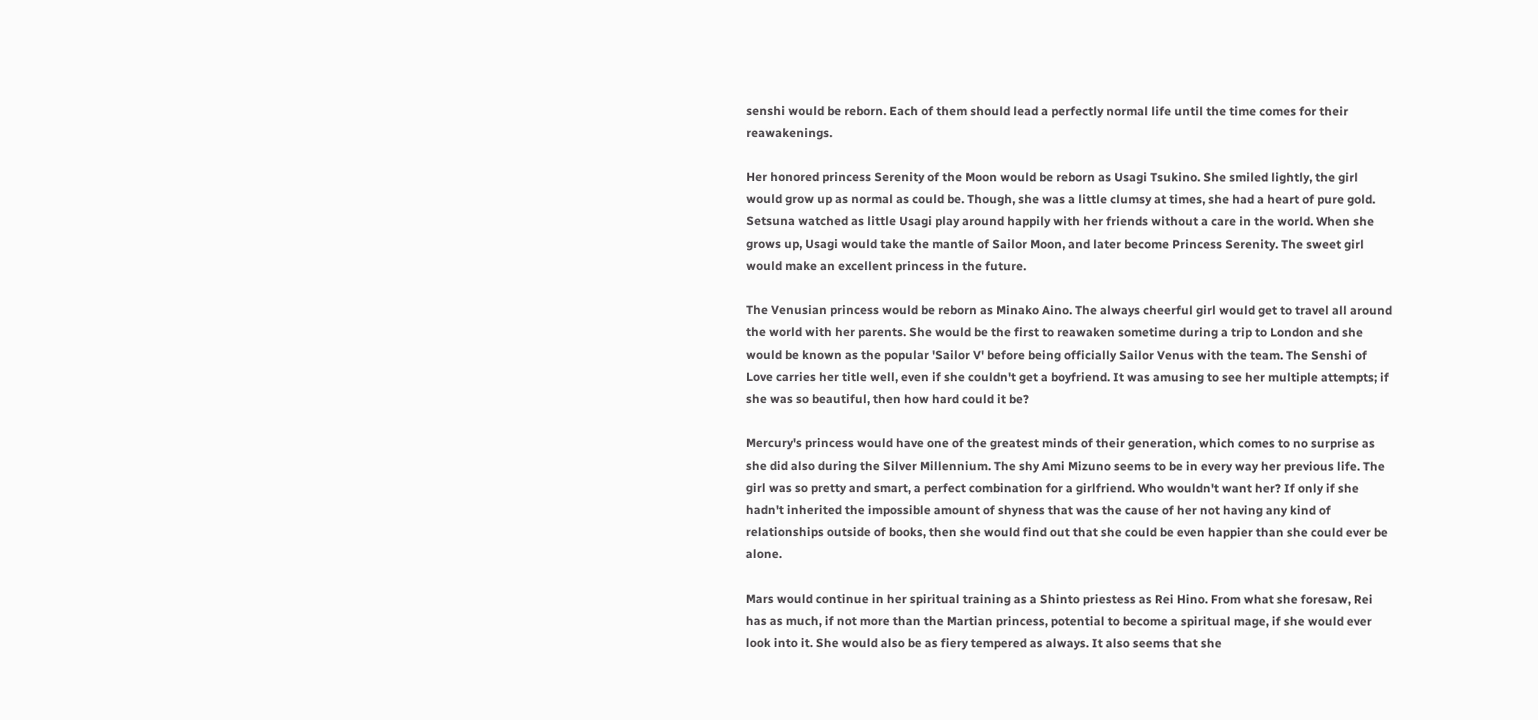senshi would be reborn. Each of them should lead a perfectly normal life until the time comes for their reawakenings.

Her honored princess Serenity of the Moon would be reborn as Usagi Tsukino. She smiled lightly, the girl would grow up as normal as could be. Though, she was a little clumsy at times, she had a heart of pure gold. Setsuna watched as little Usagi play around happily with her friends without a care in the world. When she grows up, Usagi would take the mantle of Sailor Moon, and later become Princess Serenity. The sweet girl would make an excellent princess in the future.

The Venusian princess would be reborn as Minako Aino. The always cheerful girl would get to travel all around the world with her parents. She would be the first to reawaken sometime during a trip to London and she would be known as the popular 'Sailor V' before being officially Sailor Venus with the team. The Senshi of Love carries her title well, even if she couldn't get a boyfriend. It was amusing to see her multiple attempts; if she was so beautiful, then how hard could it be?

Mercury's princess would have one of the greatest minds of their generation, which comes to no surprise as she did also during the Silver Millennium. The shy Ami Mizuno seems to be in every way her previous life. The girl was so pretty and smart, a perfect combination for a girlfriend. Who wouldn't want her? If only if she hadn't inherited the impossible amount of shyness that was the cause of her not having any kind of relationships outside of books, then she would find out that she could be even happier than she could ever be alone.

Mars would continue in her spiritual training as a Shinto priestess as Rei Hino. From what she foresaw, Rei has as much, if not more than the Martian princess, potential to become a spiritual mage, if she would ever look into it. She would also be as fiery tempered as always. It also seems that she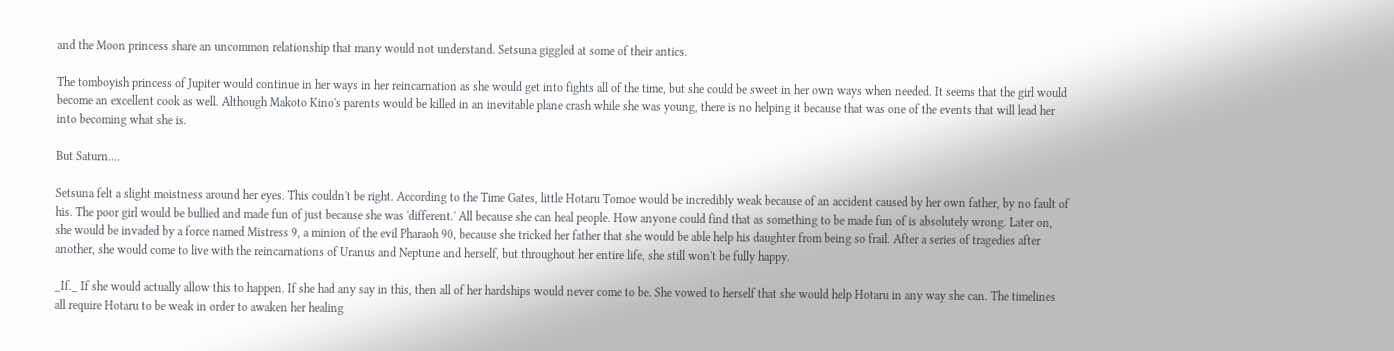and the Moon princess share an uncommon relationship that many would not understand. Setsuna giggled at some of their antics.

The tomboyish princess of Jupiter would continue in her ways in her reincarnation as she would get into fights all of the time, but she could be sweet in her own ways when needed. It seems that the girl would become an excellent cook as well. Although Makoto Kino's parents would be killed in an inevitable plane crash while she was young, there is no helping it because that was one of the events that will lead her into becoming what she is.

But Saturn....

Setsuna felt a slight moistness around her eyes. This couldn't be right. According to the Time Gates, little Hotaru Tomoe would be incredibly weak because of an accident caused by her own father, by no fault of his. The poor girl would be bullied and made fun of just because she was 'different.' All because she can heal people. How anyone could find that as something to be made fun of is absolutely wrong. Later on, she would be invaded by a force named Mistress 9, a minion of the evil Pharaoh 90, because she tricked her father that she would be able help his daughter from being so frail. After a series of tragedies after another, she would come to live with the reincarnations of Uranus and Neptune and herself, but throughout her entire life, she still won't be fully happy.

_If._ If she would actually allow this to happen. If she had any say in this, then all of her hardships would never come to be. She vowed to herself that she would help Hotaru in any way she can. The timelines all require Hotaru to be weak in order to awaken her healing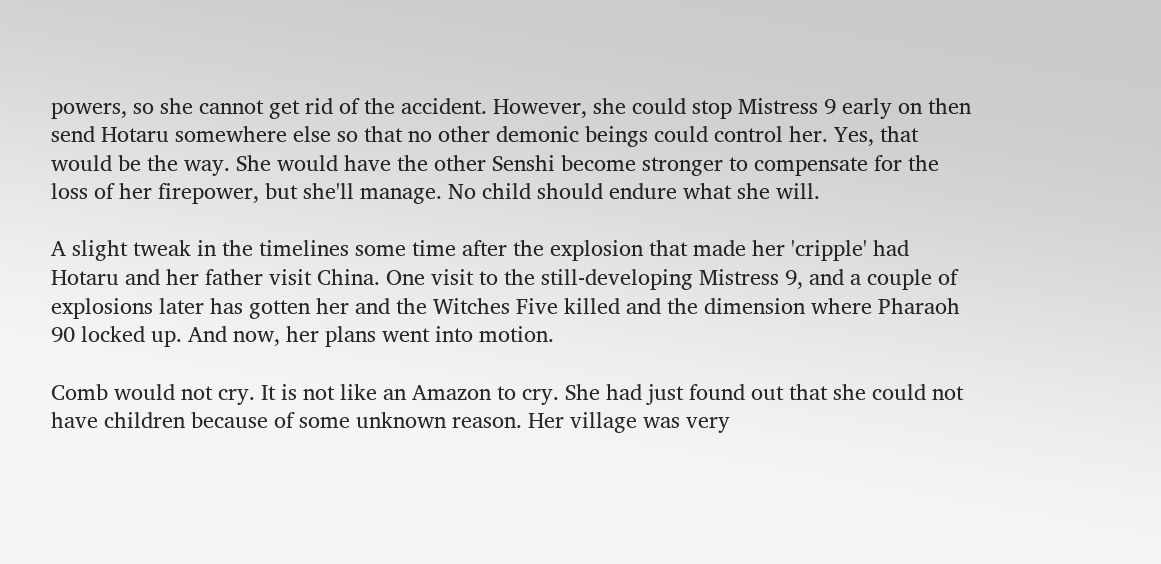powers, so she cannot get rid of the accident. However, she could stop Mistress 9 early on then send Hotaru somewhere else so that no other demonic beings could control her. Yes, that would be the way. She would have the other Senshi become stronger to compensate for the loss of her firepower, but she'll manage. No child should endure what she will.

A slight tweak in the timelines some time after the explosion that made her 'cripple' had Hotaru and her father visit China. One visit to the still-developing Mistress 9, and a couple of explosions later has gotten her and the Witches Five killed and the dimension where Pharaoh 90 locked up. And now, her plans went into motion.

Comb would not cry. It is not like an Amazon to cry. She had just found out that she could not have children because of some unknown reason. Her village was very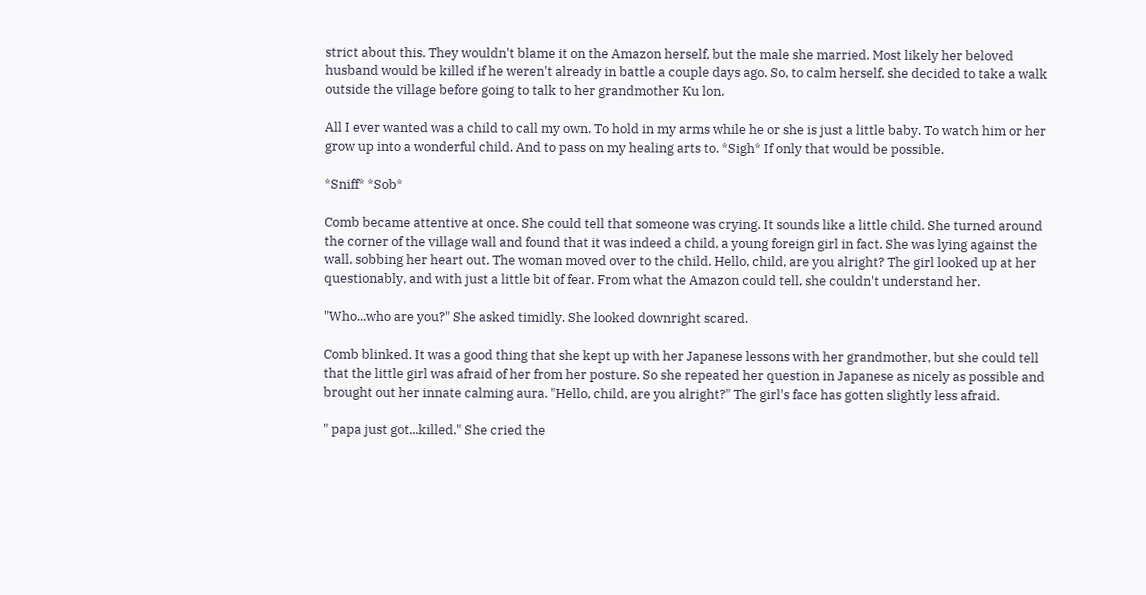strict about this. They wouldn't blame it on the Amazon herself, but the male she married. Most likely her beloved husband would be killed if he weren't already in battle a couple days ago. So, to calm herself, she decided to take a walk outside the village before going to talk to her grandmother Ku lon.

All I ever wanted was a child to call my own. To hold in my arms while he or she is just a little baby. To watch him or her grow up into a wonderful child. And to pass on my healing arts to. *Sigh* If only that would be possible.

*Sniff* *Sob*

Comb became attentive at once. She could tell that someone was crying. It sounds like a little child. She turned around the corner of the village wall and found that it was indeed a child, a young foreign girl in fact. She was lying against the wall, sobbing her heart out. The woman moved over to the child. Hello, child, are you alright? The girl looked up at her questionably, and with just a little bit of fear. From what the Amazon could tell, she couldn't understand her.

"Who...who are you?" She asked timidly. She looked downright scared.

Comb blinked. It was a good thing that she kept up with her Japanese lessons with her grandmother, but she could tell that the little girl was afraid of her from her posture. So she repeated her question in Japanese as nicely as possible and brought out her innate calming aura. "Hello, child, are you alright?" The girl's face has gotten slightly less afraid.

" papa just got...killed." She cried the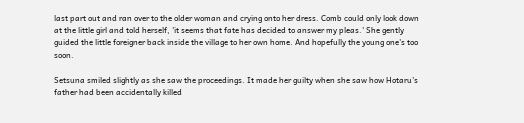last part out and ran over to the older woman and crying onto her dress. Comb could only look down at the little girl and told herself, 'it seems that fate has decided to answer my pleas.' She gently guided the little foreigner back inside the village to her own home. And hopefully the young one's too soon.

Setsuna smiled slightly as she saw the proceedings. It made her guilty when she saw how Hotaru's father had been accidentally killed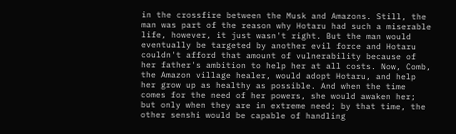in the crossfire between the Musk and Amazons. Still, the man was part of the reason why Hotaru had such a miserable life, however, it just wasn't right. But the man would eventually be targeted by another evil force and Hotaru couldn't afford that amount of vulnerability because of her father's ambition to help her at all costs. Now, Comb, the Amazon village healer, would adopt Hotaru, and help her grow up as healthy as possible. And when the time comes for the need of her powers, she would awaken her; but only when they are in extreme need; by that time, the other senshi would be capable of handling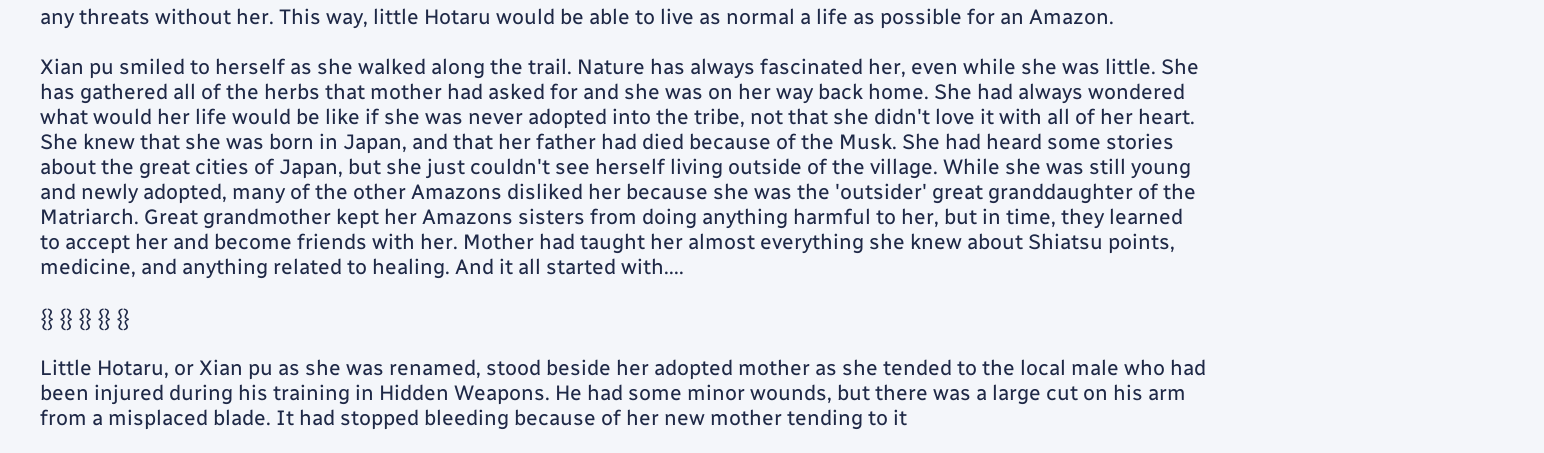any threats without her. This way, little Hotaru would be able to live as normal a life as possible for an Amazon.

Xian pu smiled to herself as she walked along the trail. Nature has always fascinated her, even while she was little. She has gathered all of the herbs that mother had asked for and she was on her way back home. She had always wondered what would her life would be like if she was never adopted into the tribe, not that she didn't love it with all of her heart. She knew that she was born in Japan, and that her father had died because of the Musk. She had heard some stories about the great cities of Japan, but she just couldn't see herself living outside of the village. While she was still young and newly adopted, many of the other Amazons disliked her because she was the 'outsider' great granddaughter of the Matriarch. Great grandmother kept her Amazons sisters from doing anything harmful to her, but in time, they learned to accept her and become friends with her. Mother had taught her almost everything she knew about Shiatsu points, medicine, and anything related to healing. And it all started with....

{} {} {} {} {}

Little Hotaru, or Xian pu as she was renamed, stood beside her adopted mother as she tended to the local male who had been injured during his training in Hidden Weapons. He had some minor wounds, but there was a large cut on his arm from a misplaced blade. It had stopped bleeding because of her new mother tending to it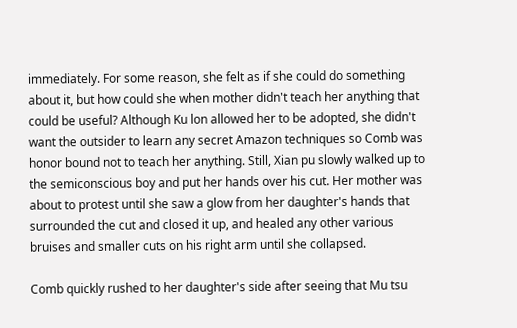immediately. For some reason, she felt as if she could do something about it, but how could she when mother didn't teach her anything that could be useful? Although Ku lon allowed her to be adopted, she didn't want the outsider to learn any secret Amazon techniques so Comb was honor bound not to teach her anything. Still, Xian pu slowly walked up to the semiconscious boy and put her hands over his cut. Her mother was about to protest until she saw a glow from her daughter's hands that surrounded the cut and closed it up, and healed any other various bruises and smaller cuts on his right arm until she collapsed.

Comb quickly rushed to her daughter's side after seeing that Mu tsu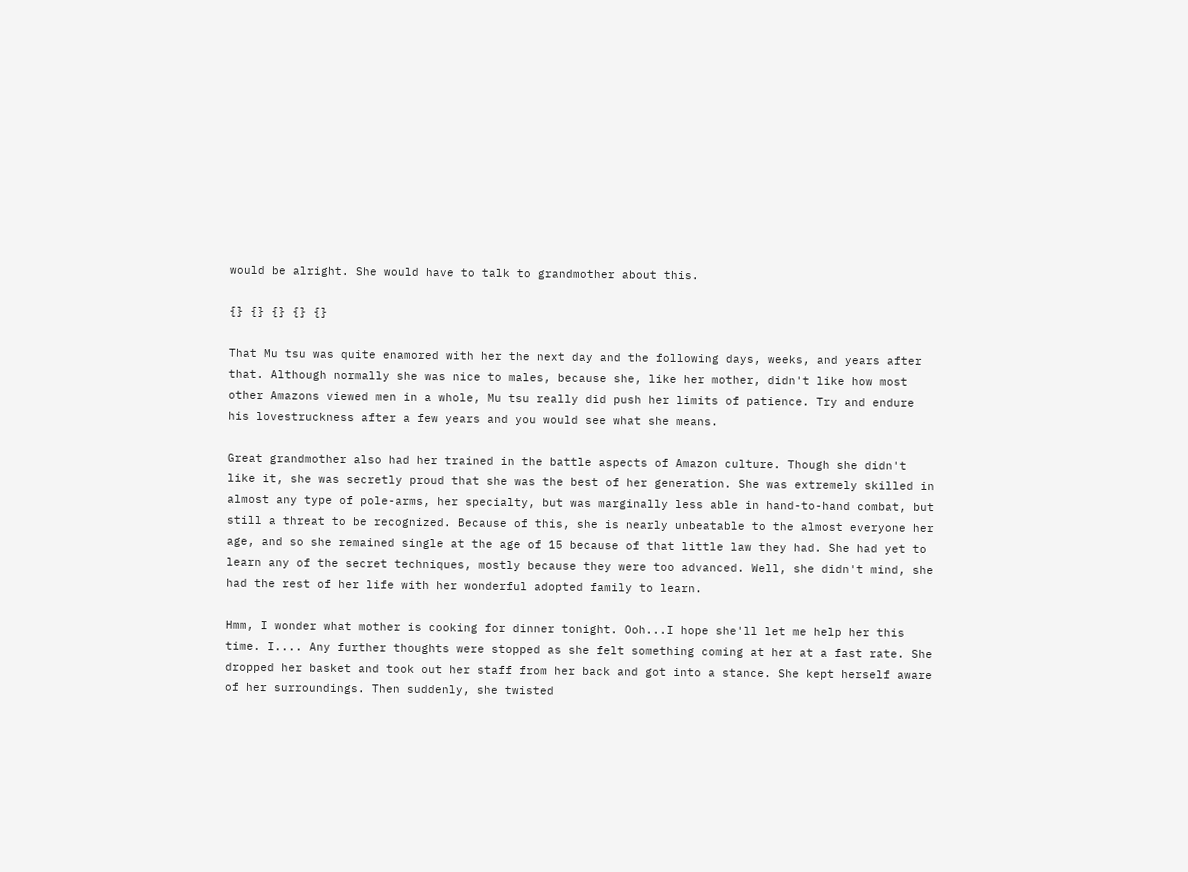would be alright. She would have to talk to grandmother about this.

{} {} {} {} {}

That Mu tsu was quite enamored with her the next day and the following days, weeks, and years after that. Although normally she was nice to males, because she, like her mother, didn't like how most other Amazons viewed men in a whole, Mu tsu really did push her limits of patience. Try and endure his lovestruckness after a few years and you would see what she means.

Great grandmother also had her trained in the battle aspects of Amazon culture. Though she didn't like it, she was secretly proud that she was the best of her generation. She was extremely skilled in almost any type of pole-arms, her specialty, but was marginally less able in hand-to-hand combat, but still a threat to be recognized. Because of this, she is nearly unbeatable to the almost everyone her age, and so she remained single at the age of 15 because of that little law they had. She had yet to learn any of the secret techniques, mostly because they were too advanced. Well, she didn't mind, she had the rest of her life with her wonderful adopted family to learn.

Hmm, I wonder what mother is cooking for dinner tonight. Ooh...I hope she'll let me help her this time. I.... Any further thoughts were stopped as she felt something coming at her at a fast rate. She dropped her basket and took out her staff from her back and got into a stance. She kept herself aware of her surroundings. Then suddenly, she twisted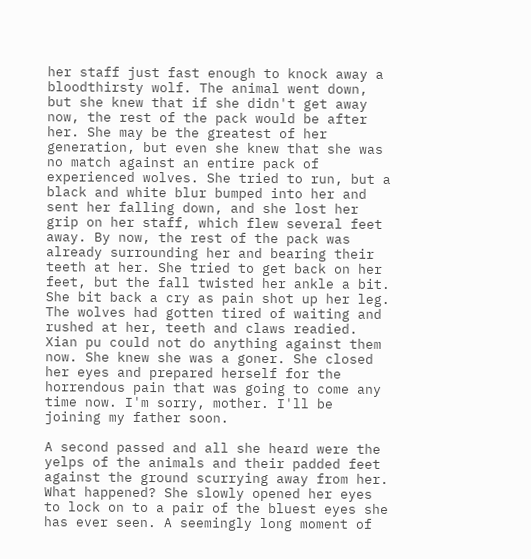her staff just fast enough to knock away a bloodthirsty wolf. The animal went down, but she knew that if she didn't get away now, the rest of the pack would be after her. She may be the greatest of her generation, but even she knew that she was no match against an entire pack of experienced wolves. She tried to run, but a black and white blur bumped into her and sent her falling down, and she lost her grip on her staff, which flew several feet away. By now, the rest of the pack was already surrounding her and bearing their teeth at her. She tried to get back on her feet, but the fall twisted her ankle a bit. She bit back a cry as pain shot up her leg. The wolves had gotten tired of waiting and rushed at her, teeth and claws readied. Xian pu could not do anything against them now. She knew she was a goner. She closed her eyes and prepared herself for the horrendous pain that was going to come any time now. I'm sorry, mother. I'll be joining my father soon.

A second passed and all she heard were the yelps of the animals and their padded feet against the ground scurrying away from her. What happened? She slowly opened her eyes to lock on to a pair of the bluest eyes she has ever seen. A seemingly long moment of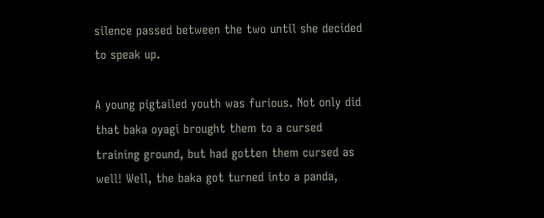silence passed between the two until she decided to speak up.

A young pigtailed youth was furious. Not only did that baka oyagi brought them to a cursed training ground, but had gotten them cursed as well! Well, the baka got turned into a panda,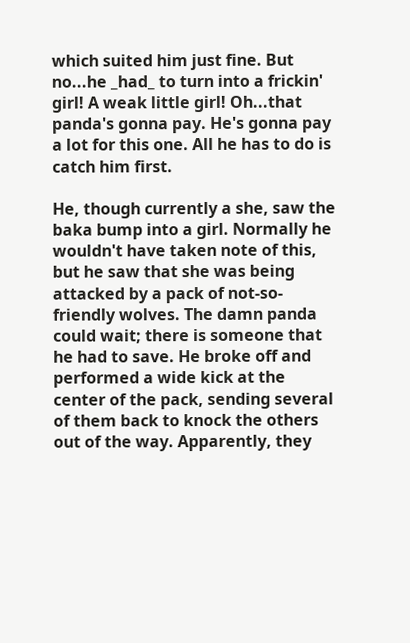which suited him just fine. But no...he _had_ to turn into a frickin' girl! A weak little girl! Oh...that panda's gonna pay. He's gonna pay a lot for this one. All he has to do is catch him first.

He, though currently a she, saw the baka bump into a girl. Normally he wouldn't have taken note of this, but he saw that she was being attacked by a pack of not-so-friendly wolves. The damn panda could wait; there is someone that he had to save. He broke off and performed a wide kick at the center of the pack, sending several of them back to knock the others out of the way. Apparently, they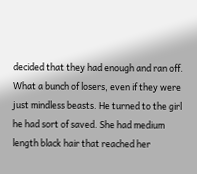decided that they had enough and ran off. What a bunch of losers, even if they were just mindless beasts. He turned to the girl he had sort of saved. She had medium length black hair that reached her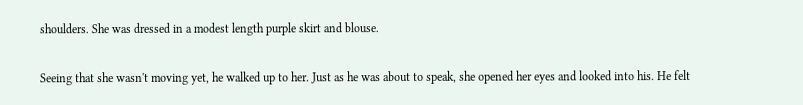shoulders. She was dressed in a modest length purple skirt and blouse.

Seeing that she wasn't moving yet, he walked up to her. Just as he was about to speak, she opened her eyes and looked into his. He felt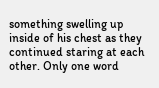something swelling up inside of his chest as they continued staring at each other. Only one word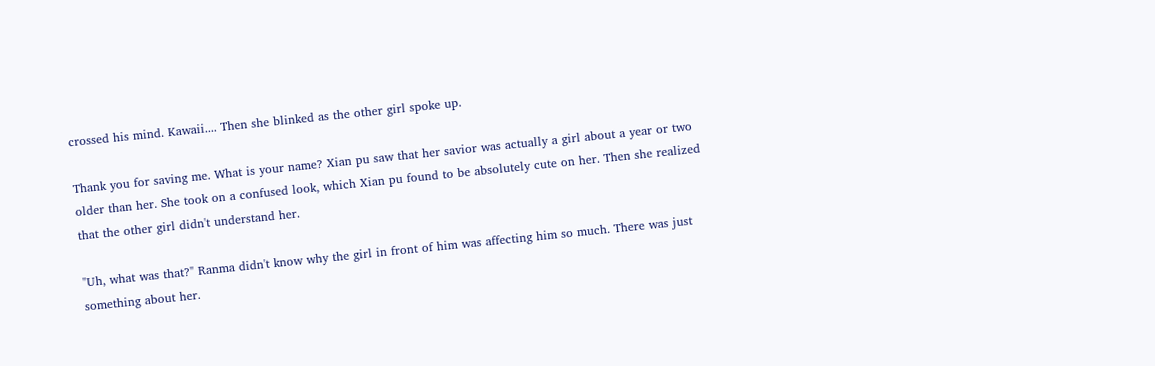crossed his mind. Kawaii.... Then she blinked as the other girl spoke up.

Thank you for saving me. What is your name? Xian pu saw that her savior was actually a girl about a year or two older than her. She took on a confused look, which Xian pu found to be absolutely cute on her. Then she realized that the other girl didn't understand her.

"Uh, what was that?" Ranma didn't know why the girl in front of him was affecting him so much. There was just something about her.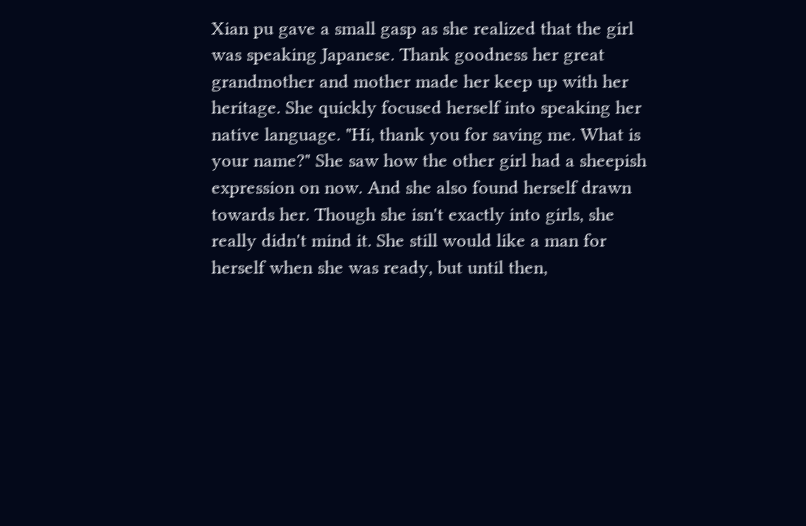Xian pu gave a small gasp as she realized that the girl was speaking Japanese. Thank goodness her great grandmother and mother made her keep up with her heritage. She quickly focused herself into speaking her native language. "Hi, thank you for saving me. What is your name?" She saw how the other girl had a sheepish expression on now. And she also found herself drawn towards her. Though she isn't exactly into girls, she really didn't mind it. She still would like a man for herself when she was ready, but until then,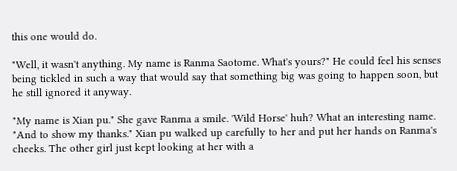this one would do.

"Well, it wasn't anything. My name is Ranma Saotome. What's yours?" He could feel his senses being tickled in such a way that would say that something big was going to happen soon, but he still ignored it anyway.

"My name is Xian pu." She gave Ranma a smile. 'Wild Horse' huh? What an interesting name. "And to show my thanks." Xian pu walked up carefully to her and put her hands on Ranma's cheeks. The other girl just kept looking at her with a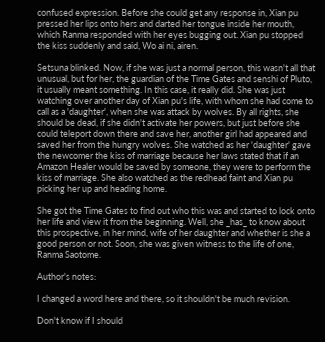confused expression. Before she could get any response in, Xian pu pressed her lips onto hers and darted her tongue inside her mouth, which Ranma responded with her eyes bugging out. Xian pu stopped the kiss suddenly and said, Wo ai ni, airen.

Setsuna blinked. Now, if she was just a normal person, this wasn't all that unusual, but for her, the guardian of the Time Gates and senshi of Pluto, it usually meant something. In this case, it really did. She was just watching over another day of Xian pu's life, with whom she had come to call as a 'daughter', when she was attack by wolves. By all rights, she should be dead, if she didn't activate her powers, but just before she could teleport down there and save her, another girl had appeared and saved her from the hungry wolves. She watched as her 'daughter' gave the newcomer the kiss of marriage because her laws stated that if an Amazon Healer would be saved by someone, they were to perform the kiss of marriage. She also watched as the redhead faint and Xian pu picking her up and heading home.

She got the Time Gates to find out who this was and started to lock onto her life and view it from the beginning. Well, she _has_ to know about this prospective, in her mind, wife of her daughter and whether is she a good person or not. Soon, she was given witness to the life of one, Ranma Saotome.

Author's notes:

I changed a word here and there, so it shouldn't be much revision.

Don't know if I should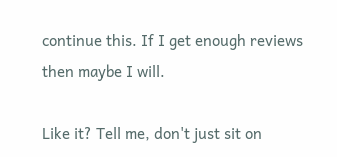continue this. If I get enough reviews then maybe I will.

Like it? Tell me, don't just sit on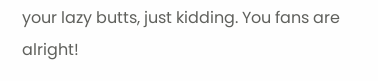your lazy butts, just kidding. You fans are alright!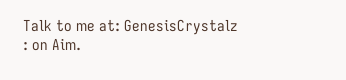Talk to me at: GenesisCrystalz : on Aim.